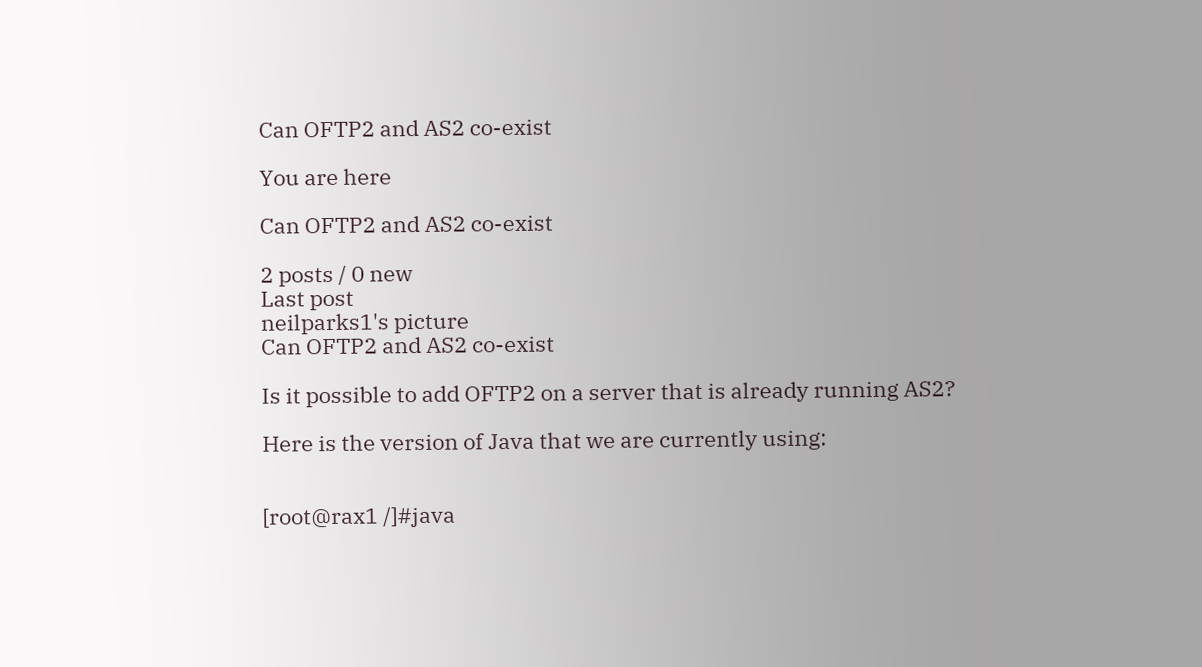Can OFTP2 and AS2 co-exist

You are here

Can OFTP2 and AS2 co-exist

2 posts / 0 new
Last post
neilparks1's picture
Can OFTP2 and AS2 co-exist

Is it possible to add OFTP2 on a server that is already running AS2?

Here is the version of Java that we are currently using:


[root@rax1 /]#java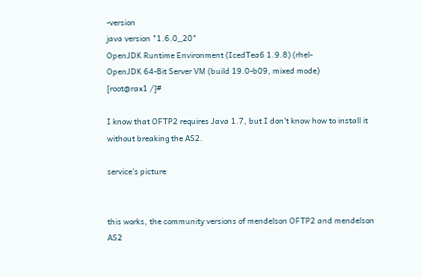-version
java version "1.6.0_20"
OpenJDK Runtime Environment (IcedTea6 1.9.8) (rhel-
OpenJDK 64-Bit Server VM (build 19.0-b09, mixed mode)
[root@rax1 /]#

I know that OFTP2 requires Java 1.7, but I don't know how to install it without breaking the AS2.

service's picture


this works, the community versions of mendelson OFTP2 and mendelson AS2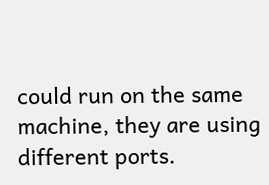could run on the same machine, they are using different ports.